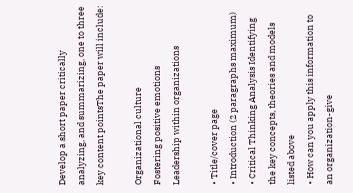Develop a short paper critically analyzing, and summarizing, one to three key content pointsThe paper will include:

Organizational culture
Fostering positive emotions
Leadership within organizations

• Title/cover page
• Introduction (2 paragraphs maximum)
• Critical Thinking Analysis Identifying the key concepts, theories and models listed above
• How can you apply this information to an organization-give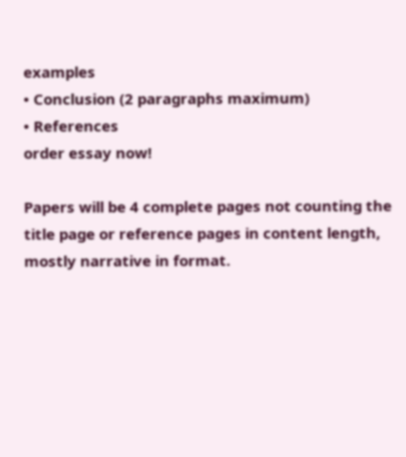examples
• Conclusion (2 paragraphs maximum)
• References
order essay now!

Papers will be 4 complete pages not counting the title page or reference pages in content length, mostly narrative in format.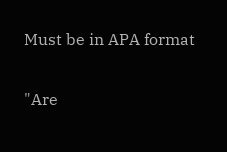Must be in APA format

"Are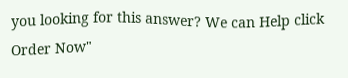you looking for this answer? We can Help click Order Now"